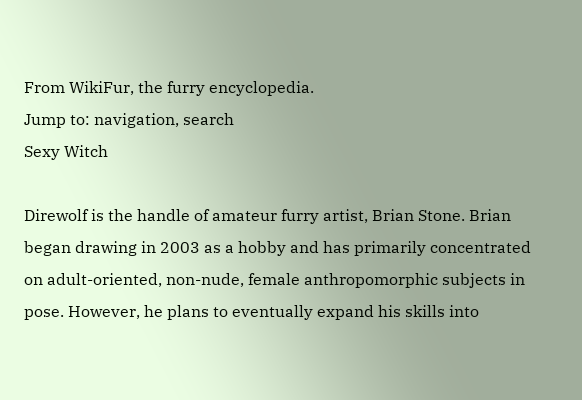From WikiFur, the furry encyclopedia.
Jump to: navigation, search
Sexy Witch

Direwolf is the handle of amateur furry artist, Brian Stone. Brian began drawing in 2003 as a hobby and has primarily concentrated on adult-oriented, non-nude, female anthropomorphic subjects in pose. However, he plans to eventually expand his skills into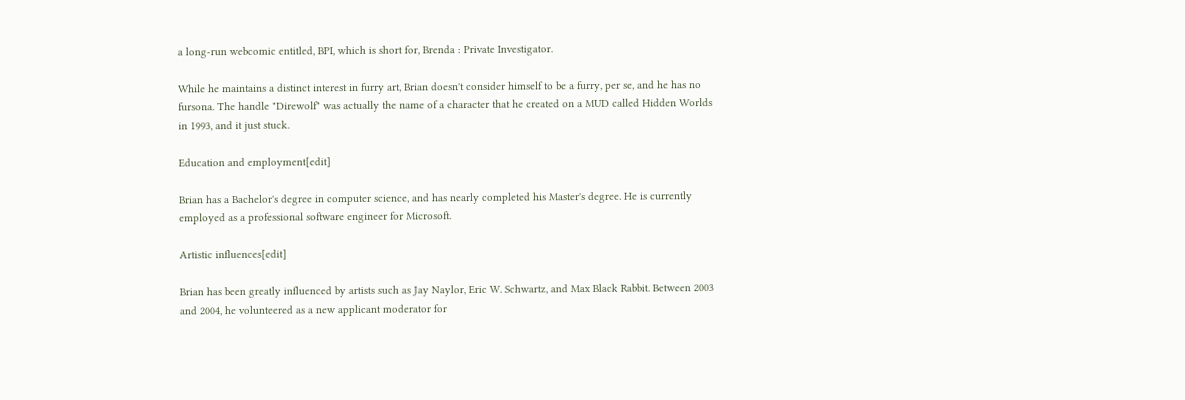a long-run webcomic entitled, BPI, which is short for, Brenda : Private Investigator.

While he maintains a distinct interest in furry art, Brian doesn't consider himself to be a furry, per se, and he has no fursona. The handle "Direwolf" was actually the name of a character that he created on a MUD called Hidden Worlds in 1993, and it just stuck.

Education and employment[edit]

Brian has a Bachelor's degree in computer science, and has nearly completed his Master's degree. He is currently employed as a professional software engineer for Microsoft.

Artistic influences[edit]

Brian has been greatly influenced by artists such as Jay Naylor, Eric W. Schwartz, and Max Black Rabbit. Between 2003 and 2004, he volunteered as a new applicant moderator for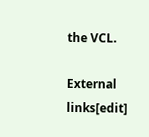the VCL.

External links[edit]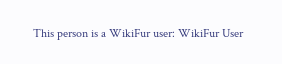This person is a WikiFur user: WikiFur User